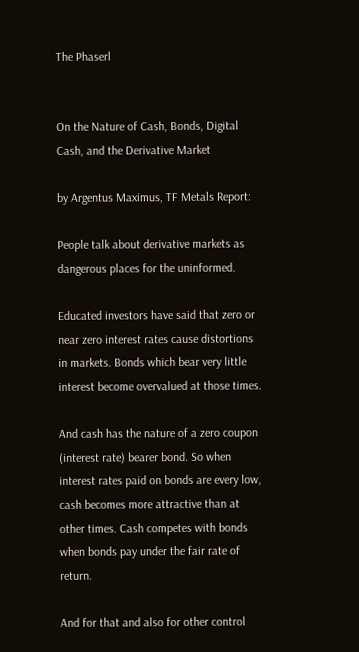The Phaserl


On the Nature of Cash, Bonds, Digital Cash, and the Derivative Market

by Argentus Maximus, TF Metals Report:

People talk about derivative markets as dangerous places for the uninformed.

Educated investors have said that zero or near zero interest rates cause distortions in markets. Bonds which bear very little interest become overvalued at those times.

And cash has the nature of a zero coupon (interest rate) bearer bond. So when interest rates paid on bonds are every low, cash becomes more attractive than at other times. Cash competes with bonds when bonds pay under the fair rate of return.

And for that and also for other control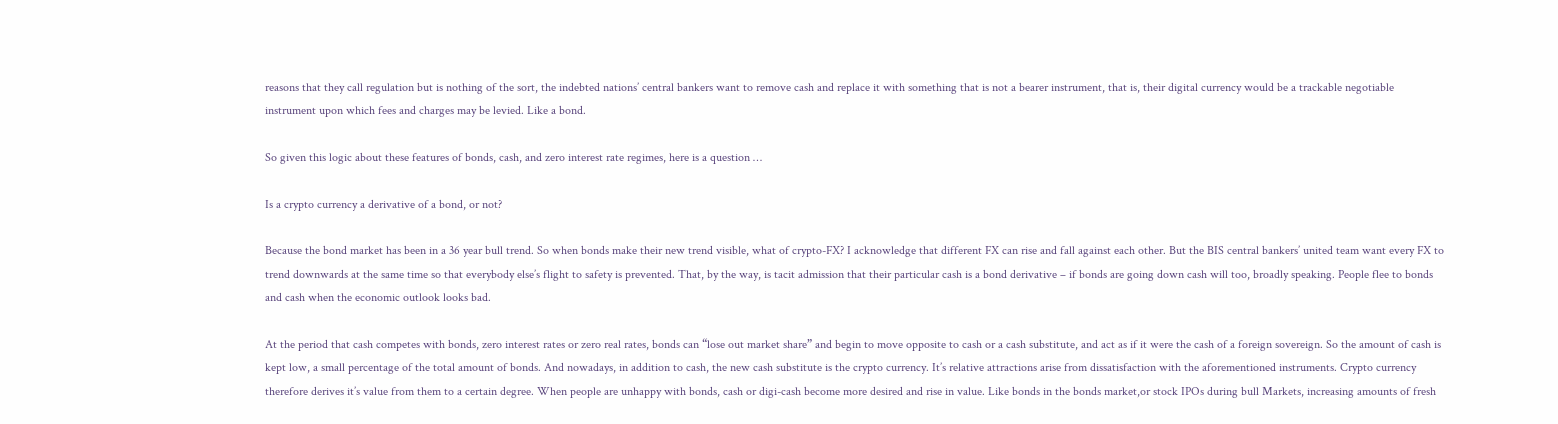reasons that they call regulation but is nothing of the sort, the indebted nations’ central bankers want to remove cash and replace it with something that is not a bearer instrument, that is, their digital currency would be a trackable negotiable instrument upon which fees and charges may be levied. Like a bond.

So given this logic about these features of bonds, cash, and zero interest rate regimes, here is a question …

Is a crypto currency a derivative of a bond, or not?

Because the bond market has been in a 36 year bull trend. So when bonds make their new trend visible, what of crypto-FX? I acknowledge that different FX can rise and fall against each other. But the BIS central bankers’ united team want every FX to trend downwards at the same time so that everybody else’s flight to safety is prevented. That, by the way, is tacit admission that their particular cash is a bond derivative – if bonds are going down cash will too, broadly speaking. People flee to bonds and cash when the economic outlook looks bad.

At the period that cash competes with bonds, zero interest rates or zero real rates, bonds can “lose out market share” and begin to move opposite to cash or a cash substitute, and act as if it were the cash of a foreign sovereign. So the amount of cash is kept low, a small percentage of the total amount of bonds. And nowadays, in addition to cash, the new cash substitute is the crypto currency. It’s relative attractions arise from dissatisfaction with the aforementioned instruments. Crypto currency therefore derives it’s value from them to a certain degree. When people are unhappy with bonds, cash or digi-cash become more desired and rise in value. Like bonds in the bonds market,or stock IPOs during bull Markets, increasing amounts of fresh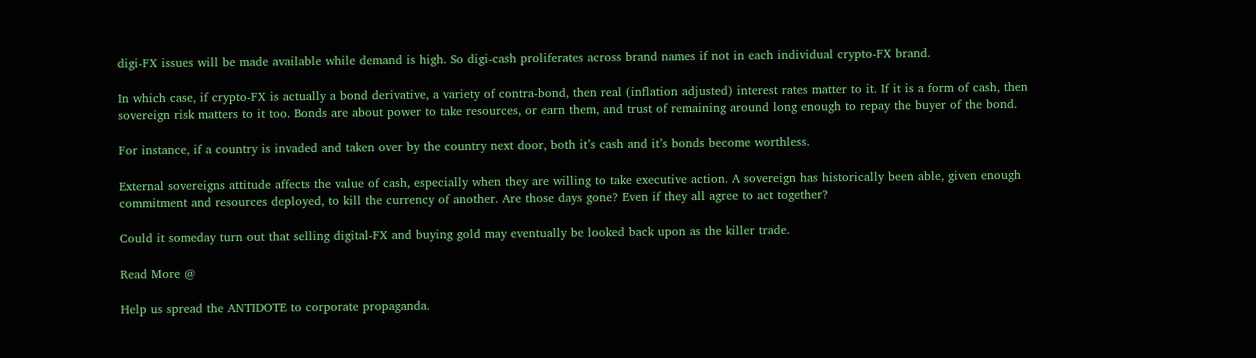digi-FX issues will be made available while demand is high. So digi-cash proliferates across brand names if not in each individual crypto-FX brand.

In which case, if crypto-FX is actually a bond derivative, a variety of contra-bond, then real (inflation adjusted) interest rates matter to it. If it is a form of cash, then sovereign risk matters to it too. Bonds are about power to take resources, or earn them, and trust of remaining around long enough to repay the buyer of the bond.

For instance, if a country is invaded and taken over by the country next door, both it’s cash and it’s bonds become worthless.

External sovereigns attitude affects the value of cash, especially when they are willing to take executive action. A sovereign has historically been able, given enough commitment and resources deployed, to kill the currency of another. Are those days gone? Even if they all agree to act together?

Could it someday turn out that selling digital-FX and buying gold may eventually be looked back upon as the killer trade.

Read More @

Help us spread the ANTIDOTE to corporate propaganda.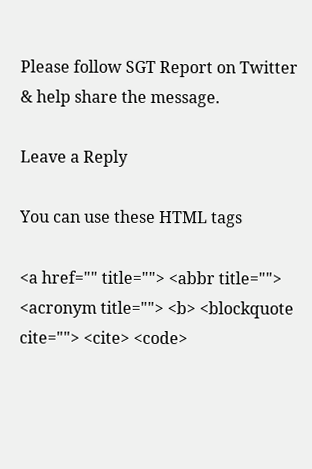Please follow SGT Report on Twitter & help share the message.

Leave a Reply

You can use these HTML tags

<a href="" title=""> <abbr title=""> <acronym title=""> <b> <blockquote cite=""> <cite> <code>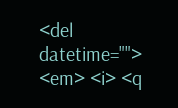<del datetime=""> <em> <i> <q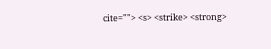cite=""> <s> <strike> <strong>